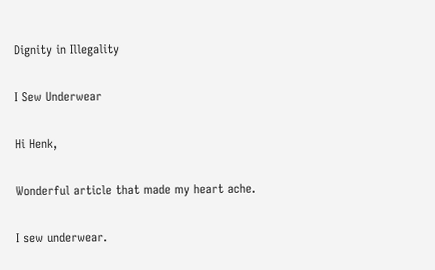Dignity in Illegality

I Sew Underwear

Hi Henk,

Wonderful article that made my heart ache.

I sew underwear.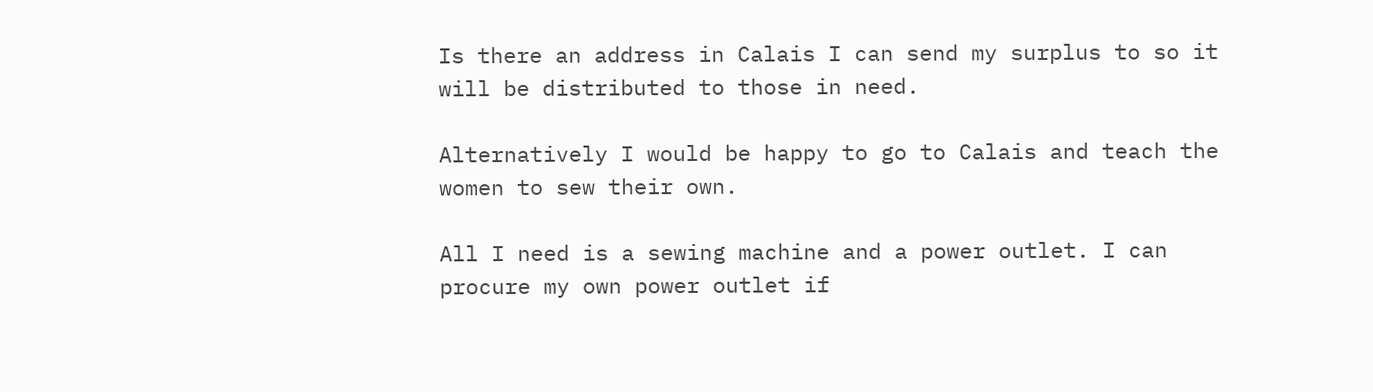Is there an address in Calais I can send my surplus to so it will be distributed to those in need.

Alternatively I would be happy to go to Calais and teach the women to sew their own.

All I need is a sewing machine and a power outlet. I can procure my own power outlet if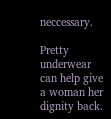neccessary.

Pretty underwear can help give a woman her dignity back.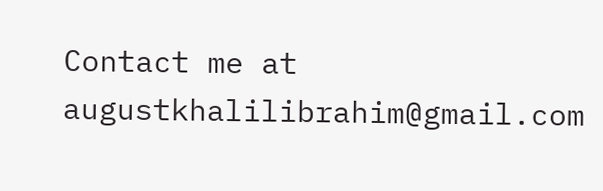Contact me at augustkhalilibrahim@gmail.com